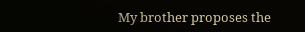My brother proposes the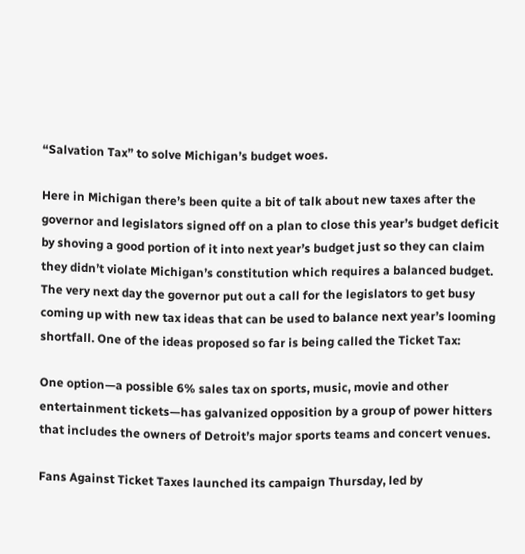“Salvation Tax” to solve Michigan’s budget woes.

Here in Michigan there’s been quite a bit of talk about new taxes after the governor and legislators signed off on a plan to close this year’s budget deficit by shoving a good portion of it into next year’s budget just so they can claim they didn’t violate Michigan’s constitution which requires a balanced budget. The very next day the governor put out a call for the legislators to get busy coming up with new tax ideas that can be used to balance next year’s looming shortfall. One of the ideas proposed so far is being called the Ticket Tax:

One option—a possible 6% sales tax on sports, music, movie and other entertainment tickets—has galvanized opposition by a group of power hitters that includes the owners of Detroit’s major sports teams and concert venues.

Fans Against Ticket Taxes launched its campaign Thursday, led by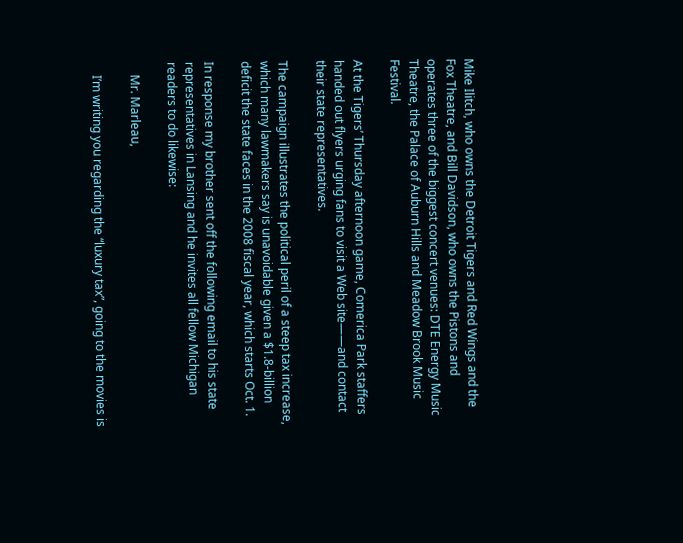Mike Ilitch, who owns the Detroit Tigers and Red Wings and the Fox Theatre, and Bill Davidson, who owns the Pistons and operates three of the biggest concert venues: DTE Energy Music Theatre, the Palace of Auburn Hills and Meadow Brook Music Festival.

At the Tigers’ Thursday afternoon game, Comerica Park staffers handed out flyers urging fans to visit a Web site——and contact their state representatives.

The campaign illustrates the political peril of a steep tax increase, which many lawmakers say is unavoidable given a $1.8-billion deficit the state faces in the 2008 fiscal year, which starts Oct. 1.

In response my brother sent off the following email to his state representatives in Lansing and he invites all fellow Michigan readers to do likewise:

    Mr. Marleau,

    I’m writing you regarding the “luxury tax”, going to the movies is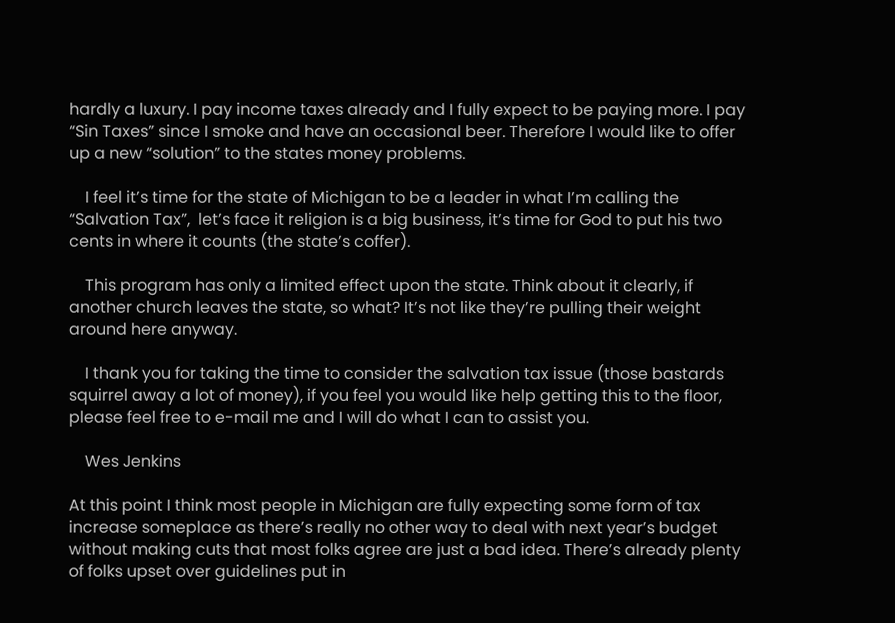hardly a luxury. I pay income taxes already and I fully expect to be paying more. I pay “Sin Taxes” since I smoke and have an occasional beer. Therefore I would like to offer up a new “solution” to the states money problems.

    I feel it’s time for the state of Michigan to be a leader in what I’m calling the “Salvation Tax”,  let’s face it religion is a big business, it’s time for God to put his two cents in where it counts (the state’s coffer).

    This program has only a limited effect upon the state. Think about it clearly, if another church leaves the state, so what? It’s not like they’re pulling their weight around here anyway.

    I thank you for taking the time to consider the salvation tax issue (those bastards squirrel away a lot of money), if you feel you would like help getting this to the floor, please feel free to e-mail me and I will do what I can to assist you.

    Wes Jenkins

At this point I think most people in Michigan are fully expecting some form of tax increase someplace as there’s really no other way to deal with next year’s budget without making cuts that most folks agree are just a bad idea. There’s already plenty of folks upset over guidelines put in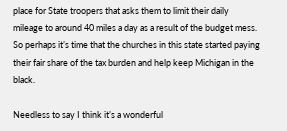place for State troopers that asks them to limit their daily mileage to around 40 miles a day as a result of the budget mess. So perhaps it’s time that the churches in this state started paying their fair share of the tax burden and help keep Michigan in the black.

Needless to say I think it’s a wonderful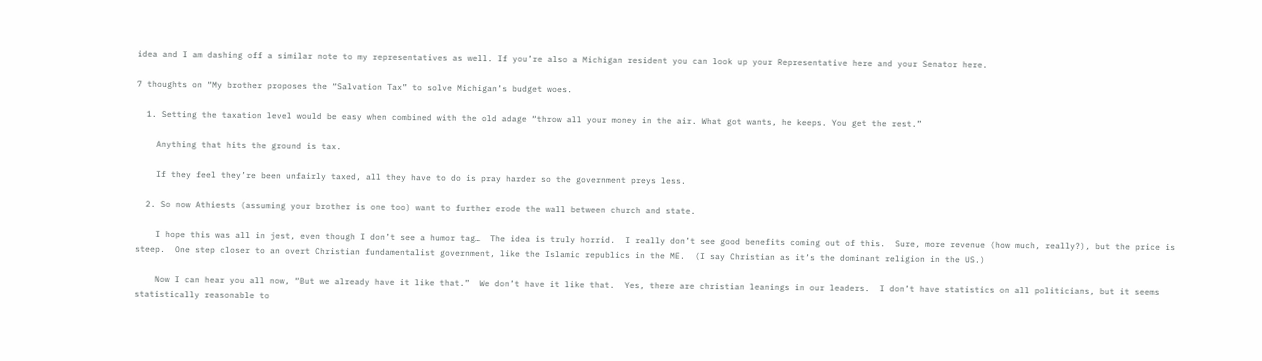idea and I am dashing off a similar note to my representatives as well. If you’re also a Michigan resident you can look up your Representative here and your Senator here.

7 thoughts on “My brother proposes the “Salvation Tax” to solve Michigan’s budget woes.

  1. Setting the taxation level would be easy when combined with the old adage “throw all your money in the air. What got wants, he keeps. You get the rest.”

    Anything that hits the ground is tax.

    If they feel they’re been unfairly taxed, all they have to do is pray harder so the government preys less.

  2. So now Athiests (assuming your brother is one too) want to further erode the wall between church and state.

    I hope this was all in jest, even though I don’t see a humor tag…  The idea is truly horrid.  I really don’t see good benefits coming out of this.  Sure, more revenue (how much, really?), but the price is steep.  One step closer to an overt Christian fundamentalist government, like the Islamic republics in the ME.  (I say Christian as it’s the dominant religion in the US.)

    Now I can hear you all now, “But we already have it like that.”  We don’t have it like that.  Yes, there are christian leanings in our leaders.  I don’t have statistics on all politicians, but it seems statistically reasonable to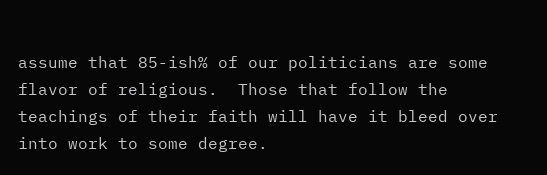assume that 85-ish% of our politicians are some flavor of religious.  Those that follow the teachings of their faith will have it bleed over into work to some degree.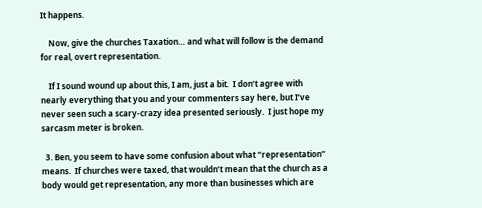It happens.

    Now, give the churches Taxation… and what will follow is the demand for real, overt representation.

    If I sound wound up about this, I am, just a bit.  I don’t agree with nearly everything that you and your commenters say here, but I’ve never seen such a scary-crazy idea presented seriously.  I just hope my sarcasm meter is broken.

  3. Ben, you seem to have some confusion about what “representation” means.  If churches were taxed, that wouldn’t mean that the church as a body would get representation, any more than businesses which are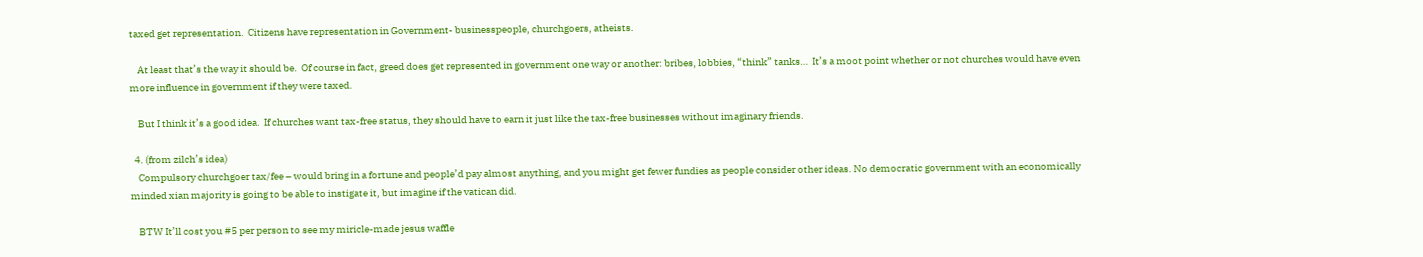taxed get representation.  Citizens have representation in Government- businesspeople, churchgoers, atheists.

    At least that’s the way it should be.  Of course in fact, greed does get represented in government one way or another: bribes, lobbies, “think” tanks…  It’s a moot point whether or not churches would have even more influence in government if they were taxed.

    But I think it’s a good idea.  If churches want tax-free status, they should have to earn it just like the tax-free businesses without imaginary friends.

  4. (from zilch’s idea)
    Compulsory churchgoer tax/fee – would bring in a fortune and people’d pay almost anything, and you might get fewer fundies as people consider other ideas. No democratic government with an economically minded xian majority is going to be able to instigate it, but imagine if the vatican did.

    BTW It’ll cost you #5 per person to see my miricle-made jesus waffle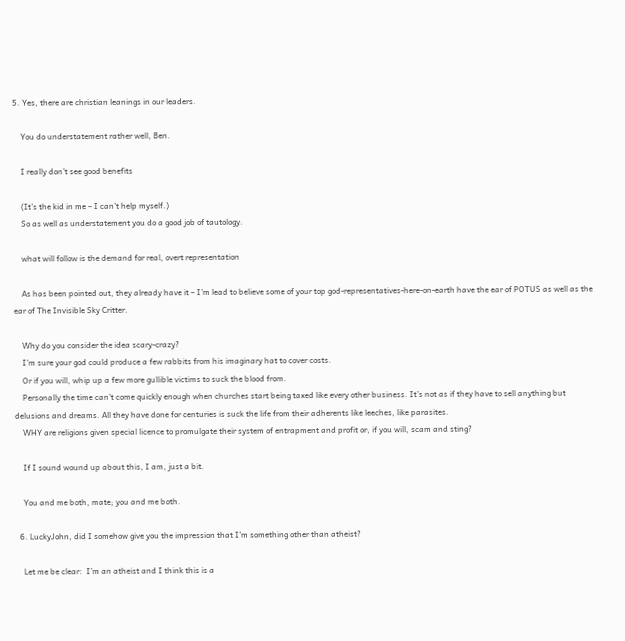5. Yes, there are christian leanings in our leaders.

    You do understatement rather well, Ben.

    I really don’t see good benefits

    (It’s the kid in me – I can’t help myself.)
    So as well as understatement you do a good job of tautology.

    what will follow is the demand for real, overt representation

    As has been pointed out, they already have it – I’m lead to believe some of your top god-representatives-here-on-earth have the ear of POTUS as well as the ear of The Invisible Sky Critter.

    Why do you consider the idea scary-crazy?
    I’m sure your god could produce a few rabbits from his imaginary hat to cover costs.
    Or if you will, whip up a few more gullible victims to suck the blood from.
    Personally the time can’t come quickly enough when churches start being taxed like every other business. It’s not as if they have to sell anything but delusions and dreams. All they have done for centuries is suck the life from their adherents like leeches, like parasites.
    WHY are religions given special licence to promulgate their system of entrapment and profit or, if you will, scam and sting?

    If I sound wound up about this, I am, just a bit.

    You and me both, mate; you and me both.

  6. LuckyJohn, did I somehow give you the impression that I’m something other than atheist?

    Let me be clear:  I’m an atheist and I think this is a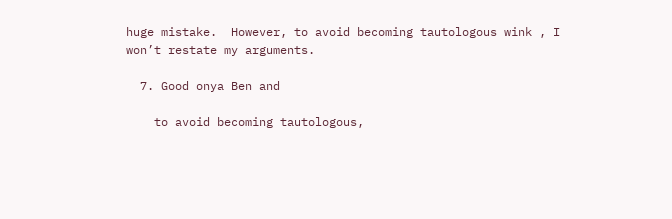huge mistake.  However, to avoid becoming tautologous wink , I won’t restate my arguments.

  7. Good onya Ben and

    to avoid becoming tautologous,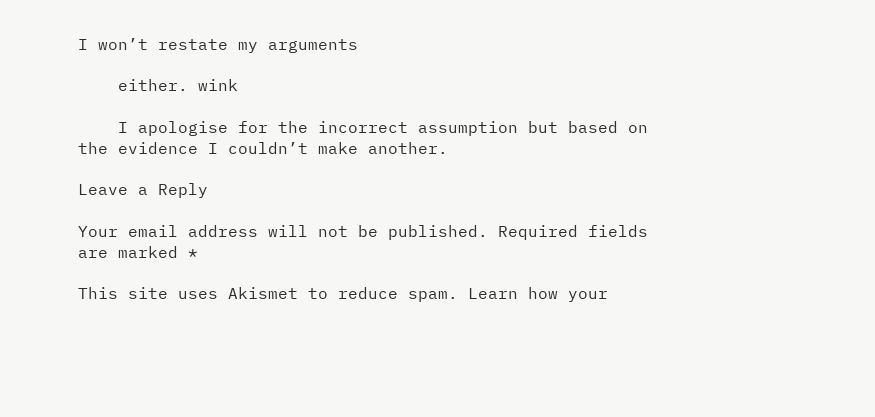I won’t restate my arguments

    either. wink

    I apologise for the incorrect assumption but based on the evidence I couldn’t make another.

Leave a Reply

Your email address will not be published. Required fields are marked *

This site uses Akismet to reduce spam. Learn how your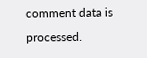comment data is processed.